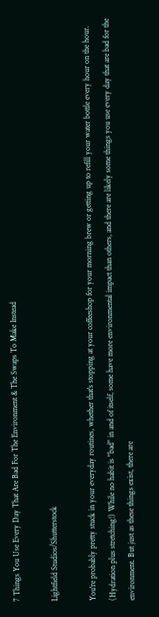7 Things You Use Every Day That Are Bad For The Environment & The Swaps To Make Instead

Lightfield Studios/Shutterstock

You're probably pretty stuck in your everyday routines, whether that's stopping at your coffeeshop for your morning brew or getting up to refill your water bottle every hour on the hour. (Hydration plus stretching!) While no habit is "bad" in and of itself, some have more environmental impact than others, and there are likely some things you use every day that are bad for the environment. But just as these things exist, there are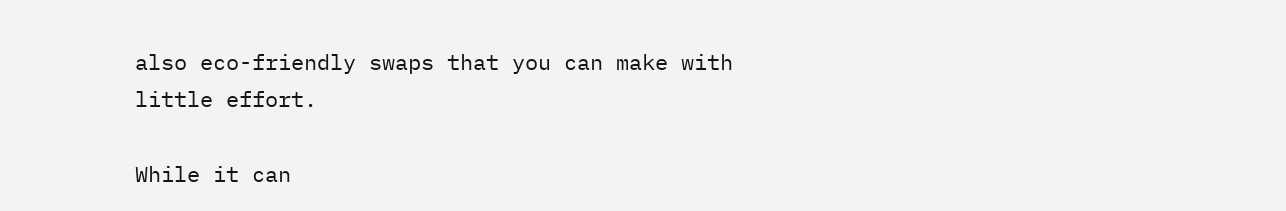also eco-friendly swaps that you can make with little effort.

While it can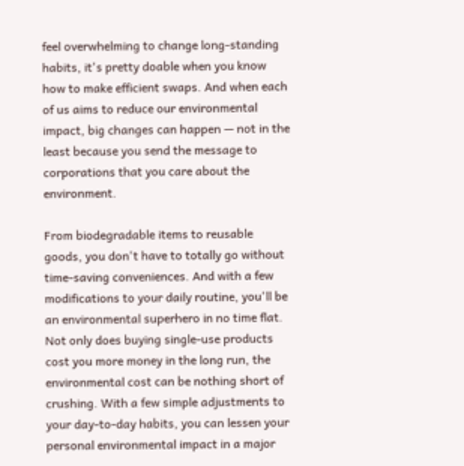feel overwhelming to change long-standing habits, it's pretty doable when you know how to make efficient swaps. And when each of us aims to reduce our environmental impact, big changes can happen — not in the least because you send the message to corporations that you care about the environment.

From biodegradable items to reusable goods, you don't have to totally go without time-saving conveniences. And with a few modifications to your daily routine, you'll be an environmental superhero in no time flat. Not only does buying single-use products cost you more money in the long run, the environmental cost can be nothing short of crushing. With a few simple adjustments to your day-to-day habits, you can lessen your personal environmental impact in a major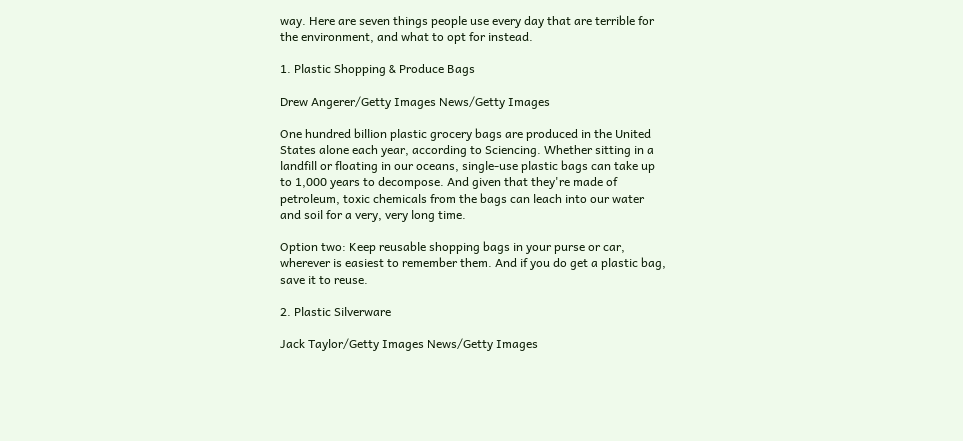way. Here are seven things people use every day that are terrible for the environment, and what to opt for instead.

1. Plastic Shopping & Produce Bags

Drew Angerer/Getty Images News/Getty Images

One hundred billion plastic grocery bags are produced in the United States alone each year, according to Sciencing. Whether sitting in a landfill or floating in our oceans, single-use plastic bags can take up to 1,000 years to decompose. And given that they're made of petroleum, toxic chemicals from the bags can leach into our water and soil for a very, very long time.

Option two: Keep reusable shopping bags in your purse or car, wherever is easiest to remember them. And if you do get a plastic bag, save it to reuse.

2. Plastic Silverware

Jack Taylor/Getty Images News/Getty Images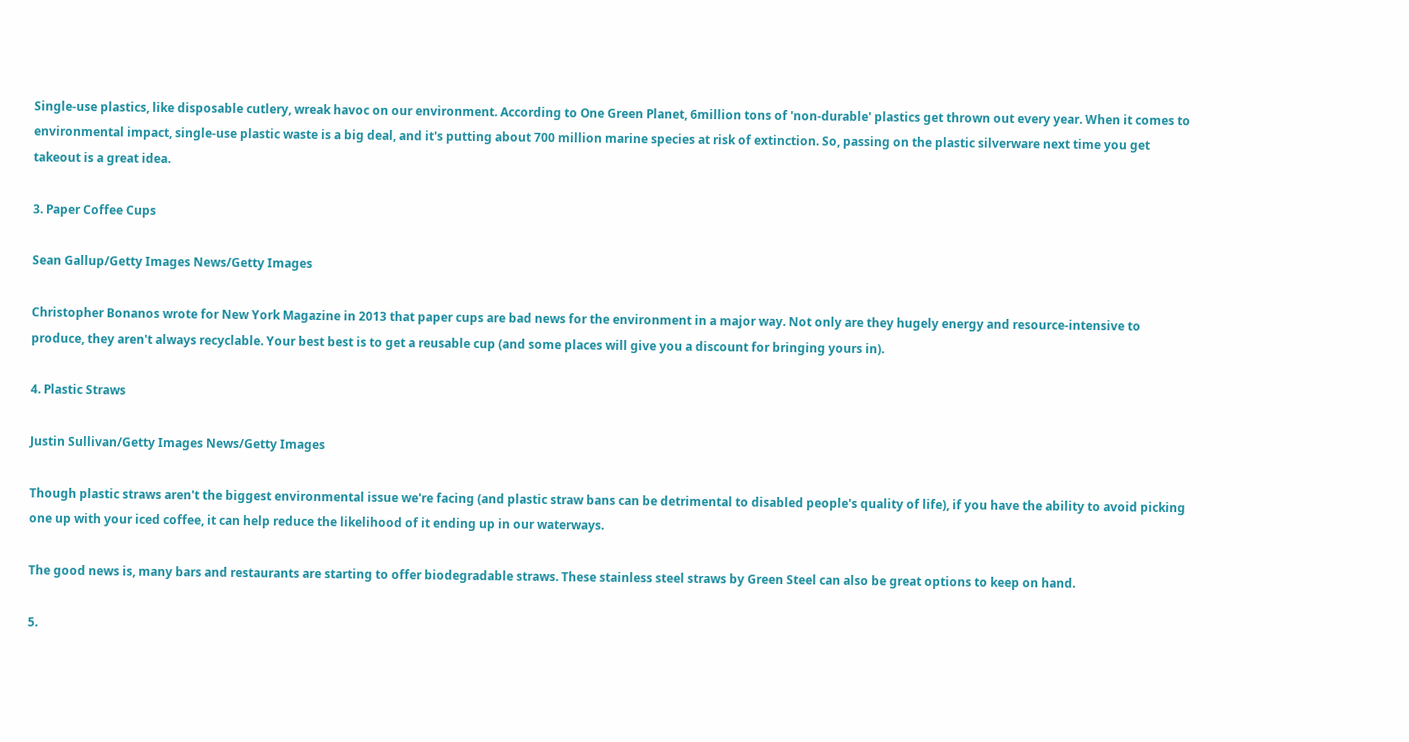Single-use plastics, like disposable cutlery, wreak havoc on our environment. According to One Green Planet, 6million tons of 'non-durable' plastics get thrown out every year. When it comes to environmental impact, single-use plastic waste is a big deal, and it's putting about 700 million marine species at risk of extinction. So, passing on the plastic silverware next time you get takeout is a great idea.

3. Paper Coffee Cups

Sean Gallup/Getty Images News/Getty Images

Christopher Bonanos wrote for New York Magazine in 2013 that paper cups are bad news for the environment in a major way. Not only are they hugely energy and resource-intensive to produce, they aren't always recyclable. Your best best is to get a reusable cup (and some places will give you a discount for bringing yours in).

4. Plastic Straws

Justin Sullivan/Getty Images News/Getty Images

Though plastic straws aren't the biggest environmental issue we're facing (and plastic straw bans can be detrimental to disabled people's quality of life), if you have the ability to avoid picking one up with your iced coffee, it can help reduce the likelihood of it ending up in our waterways.

The good news is, many bars and restaurants are starting to offer biodegradable straws. These stainless steel straws by Green Steel can also be great options to keep on hand.

5.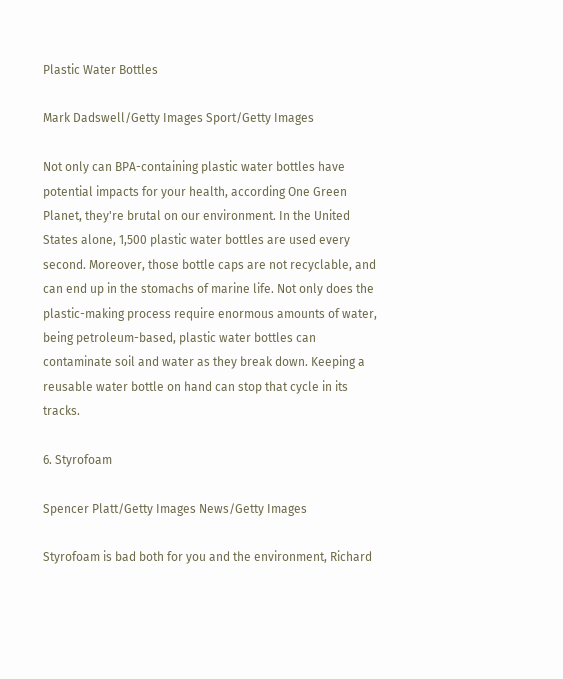Plastic Water Bottles

Mark Dadswell/Getty Images Sport/Getty Images

Not only can BPA-containing plastic water bottles have potential impacts for your health, according One Green Planet, they're brutal on our environment. In the United States alone, 1,500 plastic water bottles are used every second. Moreover, those bottle caps are not recyclable, and can end up in the stomachs of marine life. Not only does the plastic-making process require enormous amounts of water, being petroleum-based, plastic water bottles can contaminate soil and water as they break down. Keeping a reusable water bottle on hand can stop that cycle in its tracks.

6. Styrofoam

Spencer Platt/Getty Images News/Getty Images

Styrofoam is bad both for you and the environment, Richard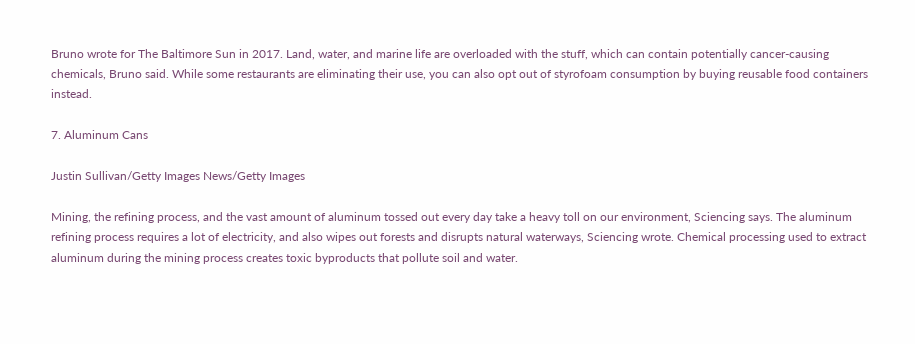Bruno wrote for The Baltimore Sun in 2017. Land, water, and marine life are overloaded with the stuff, which can contain potentially cancer-causing chemicals, Bruno said. While some restaurants are eliminating their use, you can also opt out of styrofoam consumption by buying reusable food containers instead.

7. Aluminum Cans

Justin Sullivan/Getty Images News/Getty Images

Mining, the refining process, and the vast amount of aluminum tossed out every day take a heavy toll on our environment, Sciencing says. The aluminum refining process requires a lot of electricity, and also wipes out forests and disrupts natural waterways, Sciencing wrote. Chemical processing used to extract aluminum during the mining process creates toxic byproducts that pollute soil and water.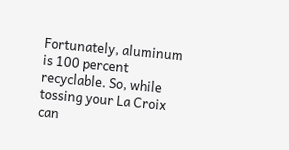Fortunately, aluminum is 100 percent recyclable. So, while tossing your La Croix can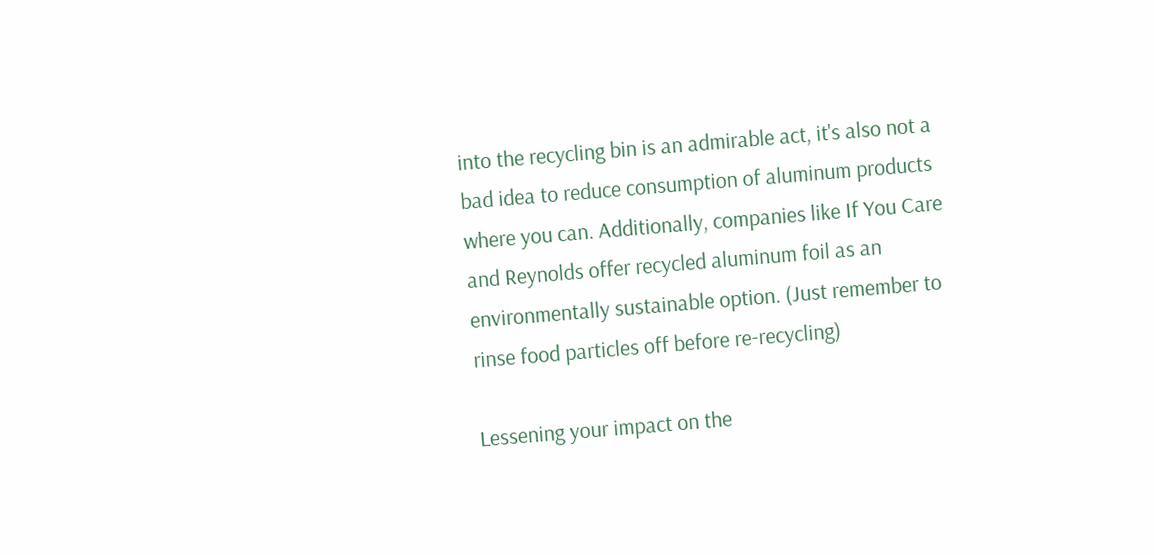into the recycling bin is an admirable act, it's also not a bad idea to reduce consumption of aluminum products where you can. Additionally, companies like If You Care and Reynolds offer recycled aluminum foil as an environmentally sustainable option. (Just remember to rinse food particles off before re-recycling)

Lessening your impact on the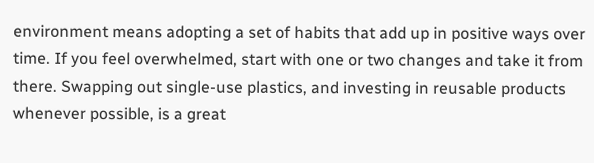environment means adopting a set of habits that add up in positive ways over time. If you feel overwhelmed, start with one or two changes and take it from there. Swapping out single-use plastics, and investing in reusable products whenever possible, is a great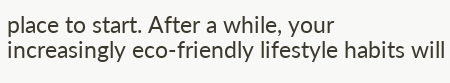place to start. After a while, your increasingly eco-friendly lifestyle habits will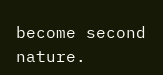become second nature.